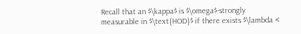Recall that an $\kappa$ is $\omega$-strongly measurable in $\text{HOD}$ if there exists $\lambda <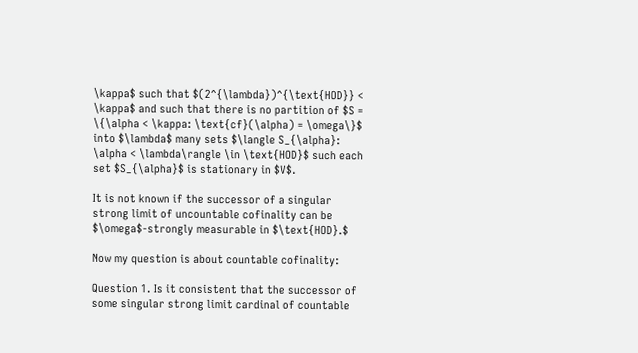\kappa$ such that $(2^{\lambda})^{\text{HOD}} < \kappa$ and such that there is no partition of $S = \{\alpha < \kappa: \text{cf}(\alpha) = \omega\}$ into $\lambda$ many sets $\langle S_{\alpha}: \alpha < \lambda\rangle \in \text{HOD}$ such each set $S_{\alpha}$ is stationary in $V$.

It is not known if the successor of a singular strong limit of uncountable cofinality can be $\omega$-strongly measurable in $\text{HOD}.$

Now my question is about countable cofinality:

Question 1. Is it consistent that the successor of some singular strong limit cardinal of countable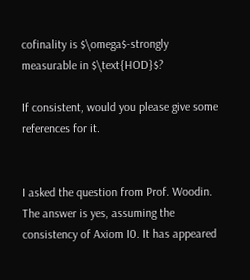cofinality is $\omega$-strongly measurable in $\text{HOD}$?

If consistent, would you please give some references for it.


I asked the question from Prof. Woodin. The answer is yes, assuming the consistency of Axiom I0. It has appeared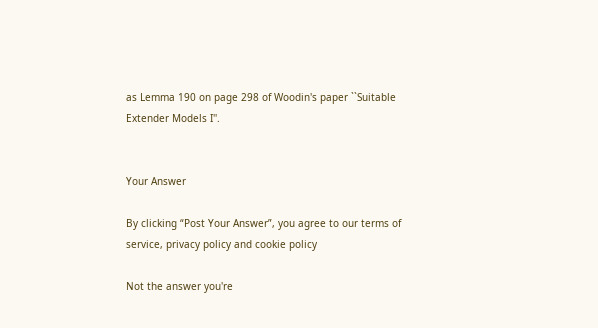as Lemma 190 on page 298 of Woodin's paper ``Suitable Extender Models I''.


Your Answer

By clicking “Post Your Answer”, you agree to our terms of service, privacy policy and cookie policy

Not the answer you're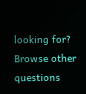looking for? Browse other questions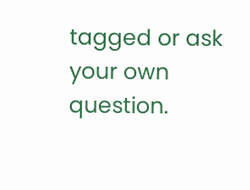tagged or ask your own question.